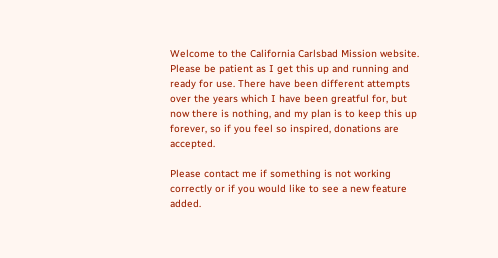Welcome to the California Carlsbad Mission website. Please be patient as I get this up and running and ready for use. There have been different attempts over the years which I have been greatful for, but now there is nothing, and my plan is to keep this up forever, so if you feel so inspired, donations are accepted.

Please contact me if something is not working correctly or if you would like to see a new feature added.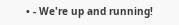• - We're up and running!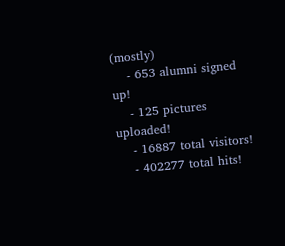(mostly)
    - 653 alumni signed up!
    - 125 pictures uploaded!
    - 16887 total visitors!
    - 402277 total hits!